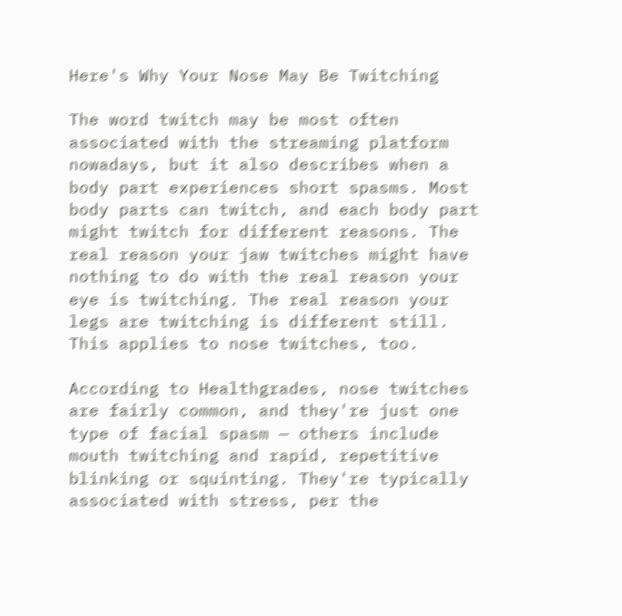Here's Why Your Nose May Be Twitching

The word twitch may be most often associated with the streaming platform nowadays, but it also describes when a body part experiences short spasms. Most body parts can twitch, and each body part might twitch for different reasons. The real reason your jaw twitches might have nothing to do with the real reason your eye is twitching. The real reason your legs are twitching is different still. This applies to nose twitches, too.

According to Healthgrades, nose twitches are fairly common, and they're just one type of facial spasm — others include mouth twitching and rapid, repetitive blinking or squinting. They're typically associated with stress, per the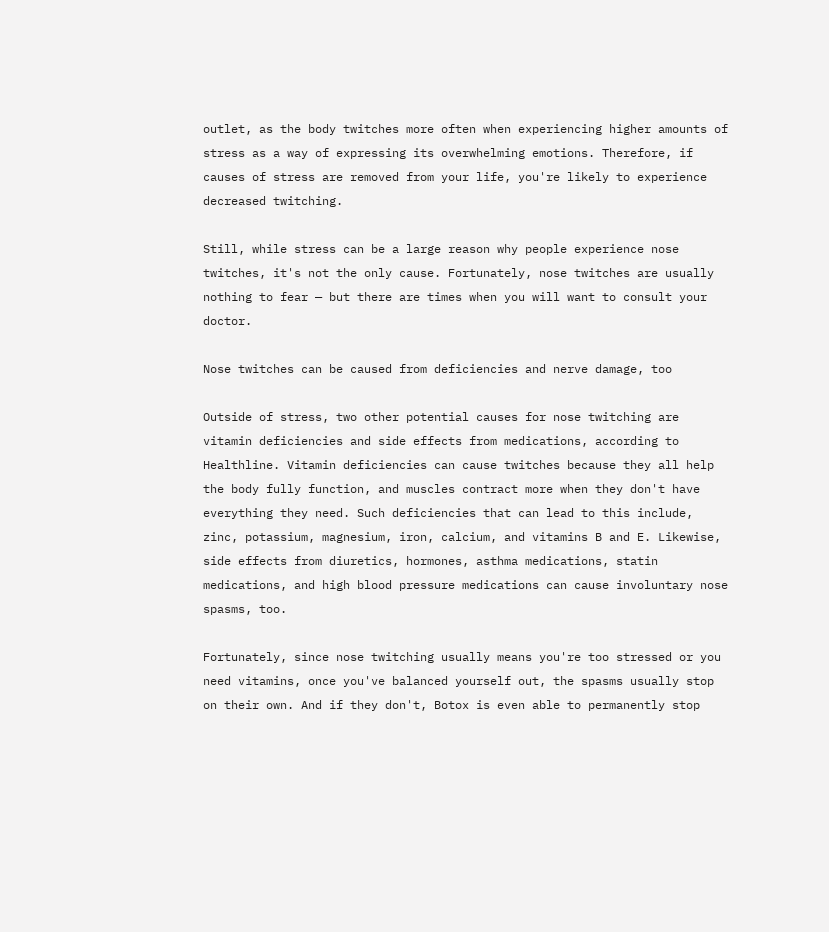outlet, as the body twitches more often when experiencing higher amounts of stress as a way of expressing its overwhelming emotions. Therefore, if causes of stress are removed from your life, you're likely to experience decreased twitching.

Still, while stress can be a large reason why people experience nose twitches, it's not the only cause. Fortunately, nose twitches are usually nothing to fear — but there are times when you will want to consult your doctor.

Nose twitches can be caused from deficiencies and nerve damage, too

Outside of stress, two other potential causes for nose twitching are vitamin deficiencies and side effects from medications, according to Healthline. Vitamin deficiencies can cause twitches because they all help the body fully function, and muscles contract more when they don't have everything they need. Such deficiencies that can lead to this include, zinc, potassium, magnesium, iron, calcium, and vitamins B and E. Likewise, side effects from diuretics, hormones, asthma medications, statin medications, and high blood pressure medications can cause involuntary nose spasms, too.

Fortunately, since nose twitching usually means you're too stressed or you need vitamins, once you've balanced yourself out, the spasms usually stop on their own. And if they don't, Botox is even able to permanently stop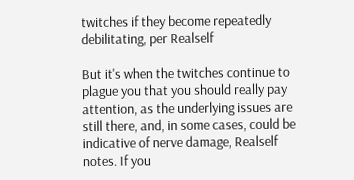twitches if they become repeatedly debilitating, per Realself

But it's when the twitches continue to plague you that you should really pay attention, as the underlying issues are still there, and, in some cases, could be indicative of nerve damage, Realself notes. If you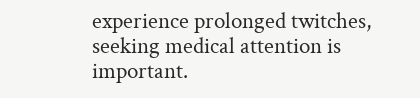experience prolonged twitches, seeking medical attention is important.